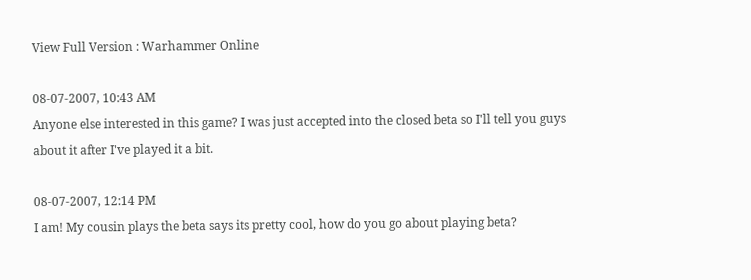View Full Version : Warhammer Online

08-07-2007, 10:43 AM
Anyone else interested in this game? I was just accepted into the closed beta so I'll tell you guys about it after I've played it a bit.

08-07-2007, 12:14 PM
I am! My cousin plays the beta says its pretty cool, how do you go about playing beta?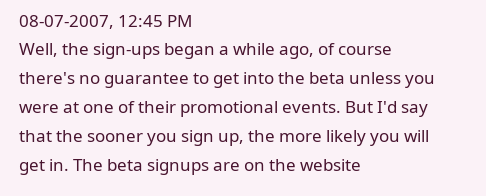08-07-2007, 12:45 PM
Well, the sign-ups began a while ago, of course there's no guarantee to get into the beta unless you were at one of their promotional events. But I'd say that the sooner you sign up, the more likely you will get in. The beta signups are on the website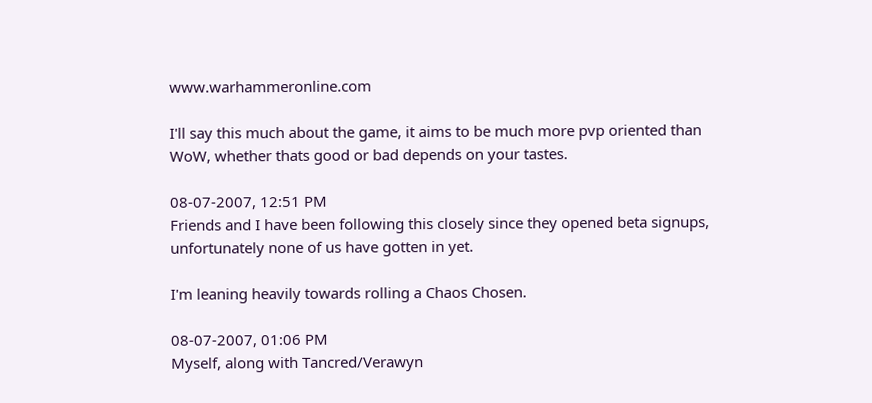www.warhammeronline.com

I'll say this much about the game, it aims to be much more pvp oriented than WoW, whether thats good or bad depends on your tastes.

08-07-2007, 12:51 PM
Friends and I have been following this closely since they opened beta signups, unfortunately none of us have gotten in yet.

I'm leaning heavily towards rolling a Chaos Chosen.

08-07-2007, 01:06 PM
Myself, along with Tancred/Verawyn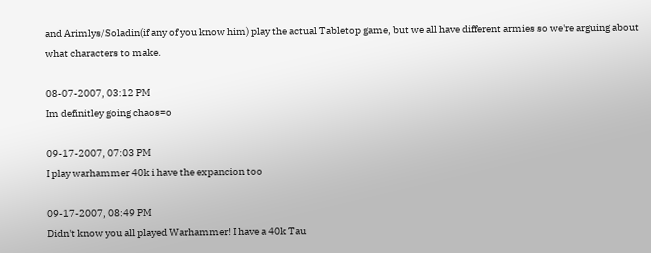and Arimlys/Soladin(if any of you know him) play the actual Tabletop game, but we all have different armies so we're arguing about what characters to make.

08-07-2007, 03:12 PM
Im definitley going chaos=o

09-17-2007, 07:03 PM
I play warhammer 40k i have the expancion too

09-17-2007, 08:49 PM
Didn't know you all played Warhammer! I have a 40k Tau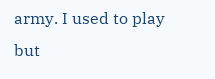army. I used to play but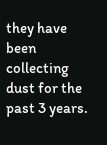they have been collecting dust for the past 3 years.